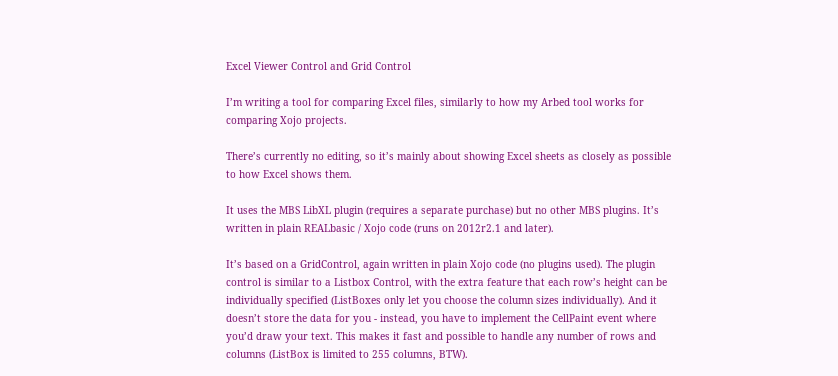Excel Viewer Control and Grid Control

I’m writing a tool for comparing Excel files, similarly to how my Arbed tool works for comparing Xojo projects.

There’s currently no editing, so it’s mainly about showing Excel sheets as closely as possible to how Excel shows them.

It uses the MBS LibXL plugin (requires a separate purchase) but no other MBS plugins. It’s written in plain REALbasic / Xojo code (runs on 2012r2.1 and later).

It’s based on a GridControl, again written in plain Xojo code (no plugins used). The plugin control is similar to a Listbox Control, with the extra feature that each row’s height can be individually specified (ListBoxes only let you choose the column sizes individually). And it doesn’t store the data for you - instead, you have to implement the CellPaint event where you’d draw your text. This makes it fast and possible to handle any number of rows and columns (ListBox is limited to 255 columns, BTW).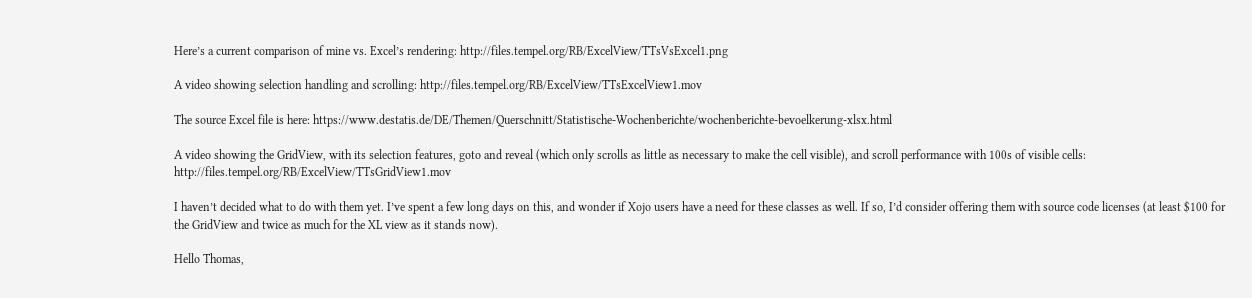Here’s a current comparison of mine vs. Excel’s rendering: http://files.tempel.org/RB/ExcelView/TTsVsExcel1.png

A video showing selection handling and scrolling: http://files.tempel.org/RB/ExcelView/TTsExcelView1.mov

The source Excel file is here: https://www.destatis.de/DE/Themen/Querschnitt/Statistische-Wochenberichte/wochenberichte-bevoelkerung-xlsx.html

A video showing the GridView, with its selection features, goto and reveal (which only scrolls as little as necessary to make the cell visible), and scroll performance with 100s of visible cells: http://files.tempel.org/RB/ExcelView/TTsGridView1.mov

I haven’t decided what to do with them yet. I’ve spent a few long days on this, and wonder if Xojo users have a need for these classes as well. If so, I’d consider offering them with source code licenses (at least $100 for the GridView and twice as much for the XL view as it stands now).

Hello Thomas,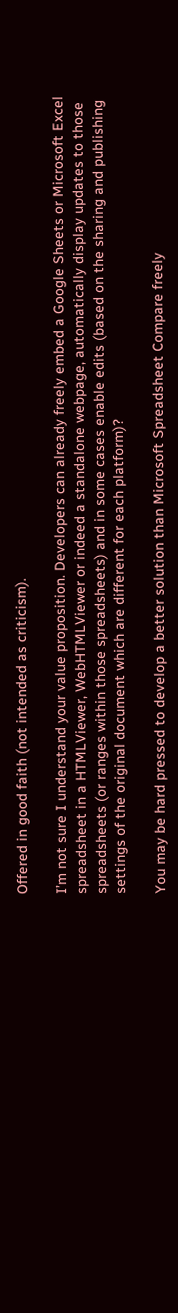Offered in good faith (not intended as criticism).

I’m not sure I understand your value proposition. Developers can already freely embed a Google Sheets or Microsoft Excel spreadsheet in a HTMLViewer, WebHTMLViewer or indeed a standalone webpage, automatically display updates to those spreadsheets (or ranges within those spreadsheets) and in some cases enable edits (based on the sharing and publishing settings of the original document which are different for each platform)?

You may be hard pressed to develop a better solution than Microsoft Spreadsheet Compare freely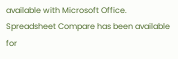available with Microsoft Office. Spreadsheet Compare has been available for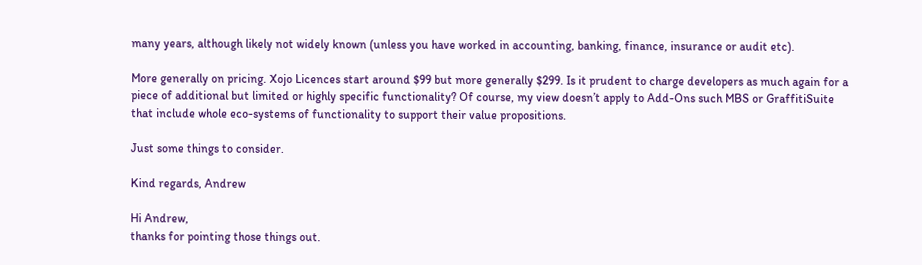many years, although likely not widely known (unless you have worked in accounting, banking, finance, insurance or audit etc).

More generally on pricing. Xojo Licences start around $99 but more generally $299. Is it prudent to charge developers as much again for a piece of additional but limited or highly specific functionality? Of course, my view doesn’t apply to Add-Ons such MBS or GraffitiSuite that include whole eco-systems of functionality to support their value propositions.

Just some things to consider.

Kind regards, Andrew

Hi Andrew,
thanks for pointing those things out.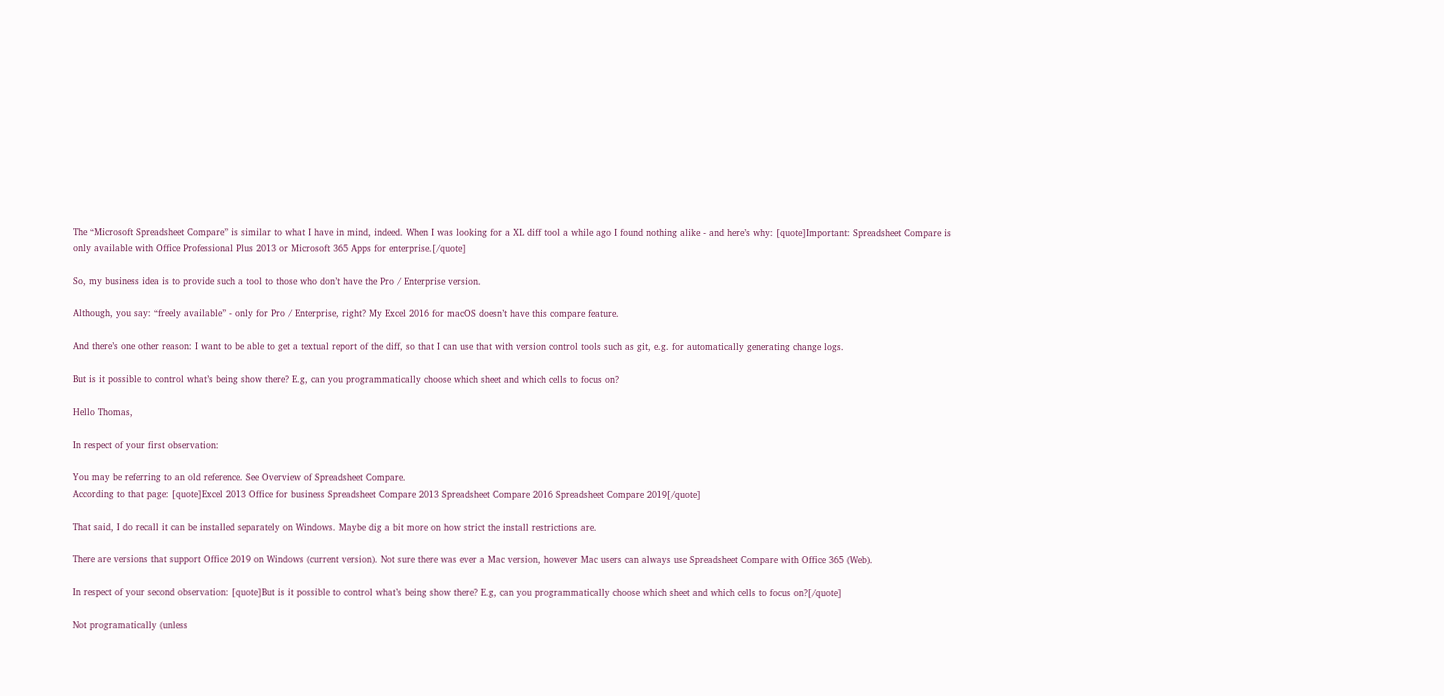The “Microsoft Spreadsheet Compare” is similar to what I have in mind, indeed. When I was looking for a XL diff tool a while ago I found nothing alike - and here’s why: [quote]Important: Spreadsheet Compare is only available with Office Professional Plus 2013 or Microsoft 365 Apps for enterprise.[/quote]

So, my business idea is to provide such a tool to those who don’t have the Pro / Enterprise version.

Although, you say: “freely available” - only for Pro / Enterprise, right? My Excel 2016 for macOS doesn’t have this compare feature.

And there’s one other reason: I want to be able to get a textual report of the diff, so that I can use that with version control tools such as git, e.g. for automatically generating change logs.

But is it possible to control what’s being show there? E.g, can you programmatically choose which sheet and which cells to focus on?

Hello Thomas,

In respect of your first observation:

You may be referring to an old reference. See Overview of Spreadsheet Compare.
According to that page: [quote]Excel 2013 Office for business Spreadsheet Compare 2013 Spreadsheet Compare 2016 Spreadsheet Compare 2019[/quote]

That said, I do recall it can be installed separately on Windows. Maybe dig a bit more on how strict the install restrictions are.

There are versions that support Office 2019 on Windows (current version). Not sure there was ever a Mac version, however Mac users can always use Spreadsheet Compare with Office 365 (Web).

In respect of your second observation: [quote]But is it possible to control what’s being show there? E.g, can you programmatically choose which sheet and which cells to focus on?[/quote]

Not programatically (unless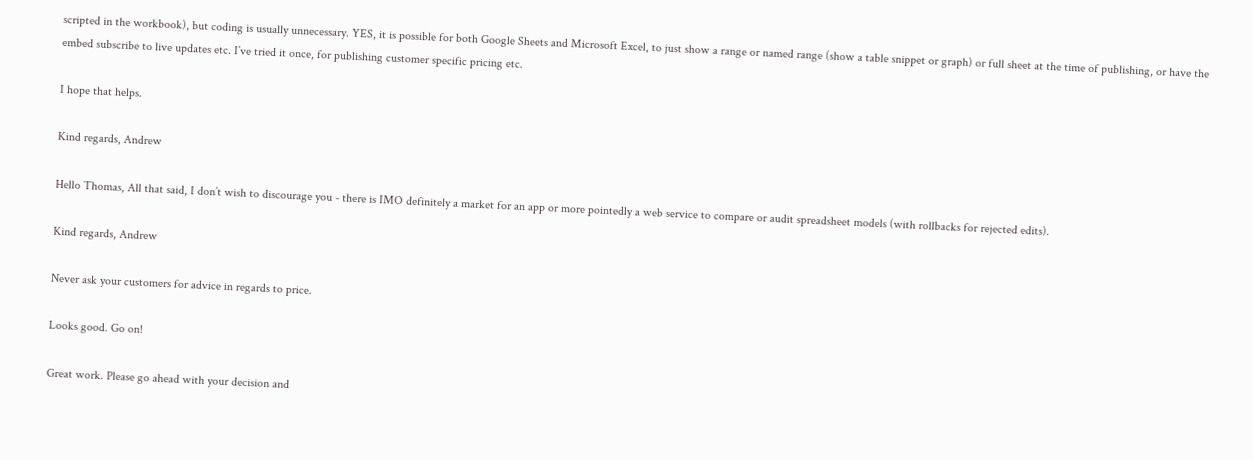scripted in the workbook), but coding is usually unnecessary. YES, it is possible for both Google Sheets and Microsoft Excel, to just show a range or named range (show a table snippet or graph) or full sheet at the time of publishing, or have the embed subscribe to live updates etc. I’ve tried it once, for publishing customer specific pricing etc.

I hope that helps.

Kind regards, Andrew

Hello Thomas, All that said, I don’t wish to discourage you - there is IMO definitely a market for an app or more pointedly a web service to compare or audit spreadsheet models (with rollbacks for rejected edits).

Kind regards, Andrew

Never ask your customers for advice in regards to price.

Looks good. Go on!

Great work. Please go ahead with your decision and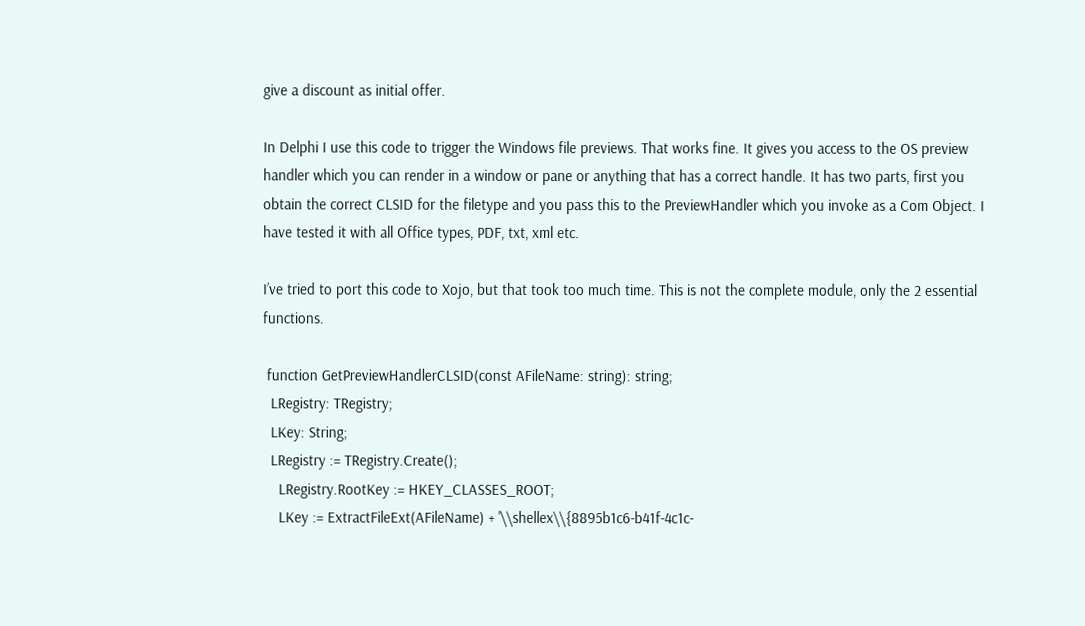give a discount as initial offer.

In Delphi I use this code to trigger the Windows file previews. That works fine. It gives you access to the OS preview handler which you can render in a window or pane or anything that has a correct handle. It has two parts, first you obtain the correct CLSID for the filetype and you pass this to the PreviewHandler which you invoke as a Com Object. I have tested it with all Office types, PDF, txt, xml etc.

I’ve tried to port this code to Xojo, but that took too much time. This is not the complete module, only the 2 essential functions.

 function GetPreviewHandlerCLSID(const AFileName: string): string;
  LRegistry: TRegistry;
  LKey: String;
  LRegistry := TRegistry.Create();
    LRegistry.RootKey := HKEY_CLASSES_ROOT;
    LKey := ExtractFileExt(AFileName) + '\\shellex\\{8895b1c6-b41f-4c1c-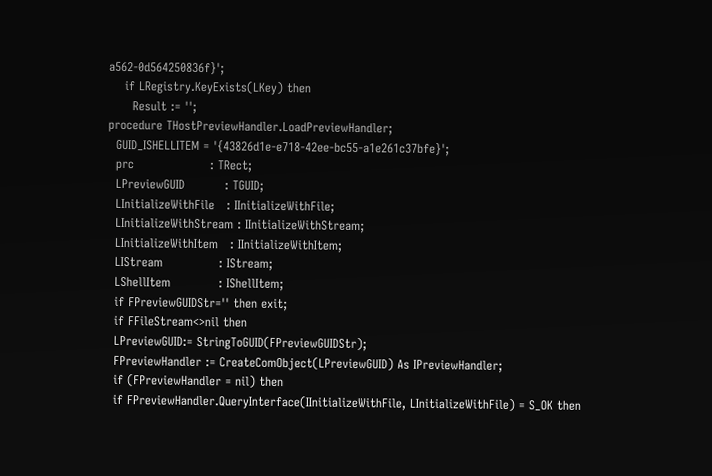a562-0d564250836f}';
    if LRegistry.KeyExists(LKey) then
      Result := '';
procedure THostPreviewHandler.LoadPreviewHandler;
  GUID_ISHELLITEM = '{43826d1e-e718-42ee-bc55-a1e261c37bfe}';
  prc                   : TRect;
  LPreviewGUID          : TGUID;
  LInitializeWithFile   : IInitializeWithFile;
  LInitializeWithStream : IInitializeWithStream;
  LInitializeWithItem   : IInitializeWithItem;
  LIStream              : IStream;
  LShellItem            : IShellItem;
  if FPreviewGUIDStr='' then exit;
  if FFileStream<>nil then
  LPreviewGUID:= StringToGUID(FPreviewGUIDStr);
  FPreviewHandler := CreateComObject(LPreviewGUID) As IPreviewHandler;
  if (FPreviewHandler = nil) then
  if FPreviewHandler.QueryInterface(IInitializeWithFile, LInitializeWithFile) = S_OK then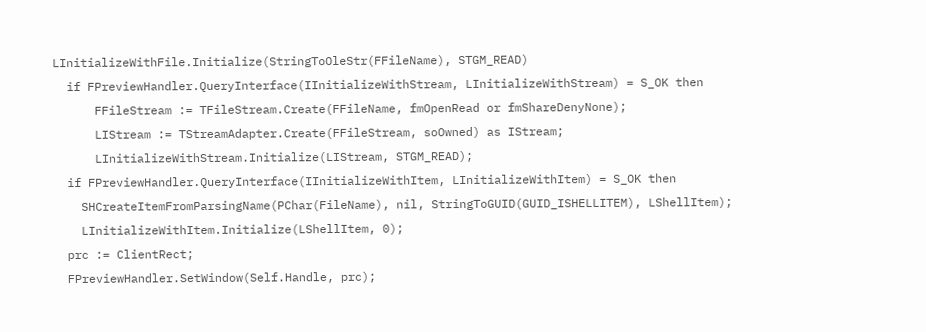LInitializeWithFile.Initialize(StringToOleStr(FFileName), STGM_READ)
  if FPreviewHandler.QueryInterface(IInitializeWithStream, LInitializeWithStream) = S_OK then
      FFileStream := TFileStream.Create(FFileName, fmOpenRead or fmShareDenyNone);
      LIStream := TStreamAdapter.Create(FFileStream, soOwned) as IStream;
      LInitializeWithStream.Initialize(LIStream, STGM_READ);
  if FPreviewHandler.QueryInterface(IInitializeWithItem, LInitializeWithItem) = S_OK then
    SHCreateItemFromParsingName(PChar(FileName), nil, StringToGUID(GUID_ISHELLITEM), LShellItem);
    LInitializeWithItem.Initialize(LShellItem, 0);
  prc := ClientRect;
  FPreviewHandler.SetWindow(Self.Handle, prc);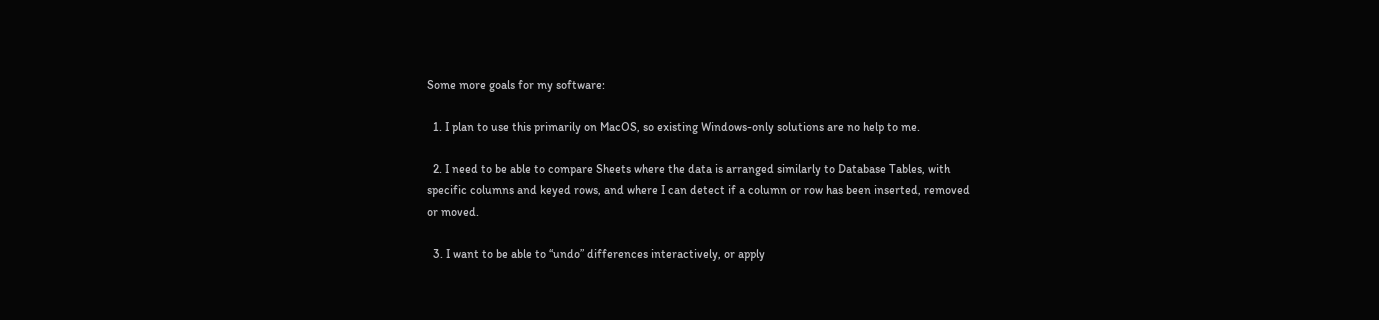Some more goals for my software:

  1. I plan to use this primarily on MacOS, so existing Windows-only solutions are no help to me.

  2. I need to be able to compare Sheets where the data is arranged similarly to Database Tables, with specific columns and keyed rows, and where I can detect if a column or row has been inserted, removed or moved.

  3. I want to be able to “undo” differences interactively, or apply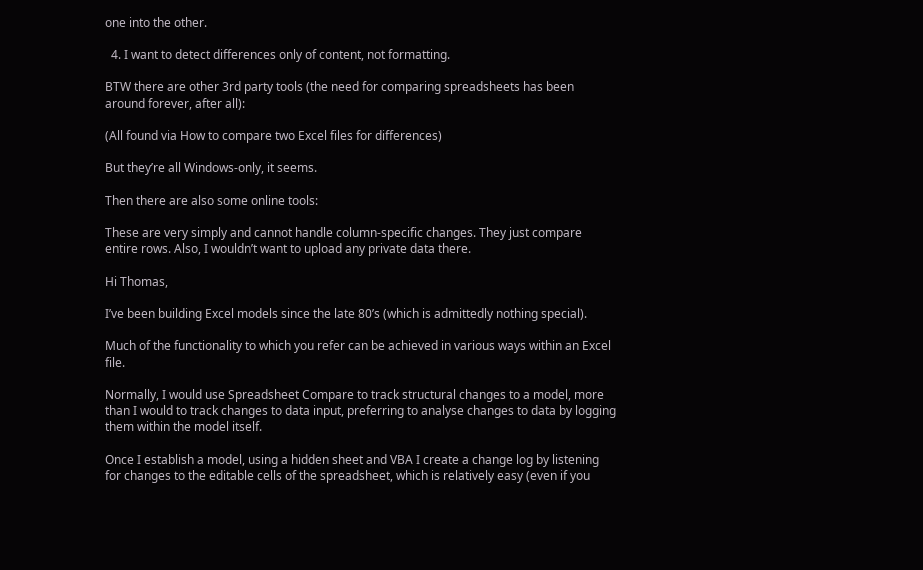one into the other.

  4. I want to detect differences only of content, not formatting.

BTW there are other 3rd party tools (the need for comparing spreadsheets has been around forever, after all):

(All found via How to compare two Excel files for differences)

But they’re all Windows-only, it seems.

Then there are also some online tools:

These are very simply and cannot handle column-specific changes. They just compare entire rows. Also, I wouldn’t want to upload any private data there.

Hi Thomas,

I’ve been building Excel models since the late 80’s (which is admittedly nothing special).

Much of the functionality to which you refer can be achieved in various ways within an Excel file.

Normally, I would use Spreadsheet Compare to track structural changes to a model, more than I would to track changes to data input, preferring to analyse changes to data by logging them within the model itself.

Once I establish a model, using a hidden sheet and VBA I create a change log by listening for changes to the editable cells of the spreadsheet, which is relatively easy (even if you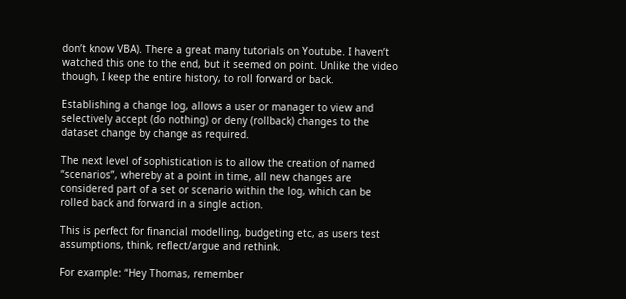don’t know VBA). There a great many tutorials on Youtube. I haven’t watched this one to the end, but it seemed on point. Unlike the video though, I keep the entire history, to roll forward or back.

Establishing a change log, allows a user or manager to view and selectively accept (do nothing) or deny (rollback) changes to the dataset change by change as required.

The next level of sophistication is to allow the creation of named “scenarios”, whereby at a point in time, all new changes are considered part of a set or scenario within the log, which can be rolled back and forward in a single action.

This is perfect for financial modelling, budgeting etc, as users test assumptions, think, reflect/argue and rethink.

For example: “Hey Thomas, remember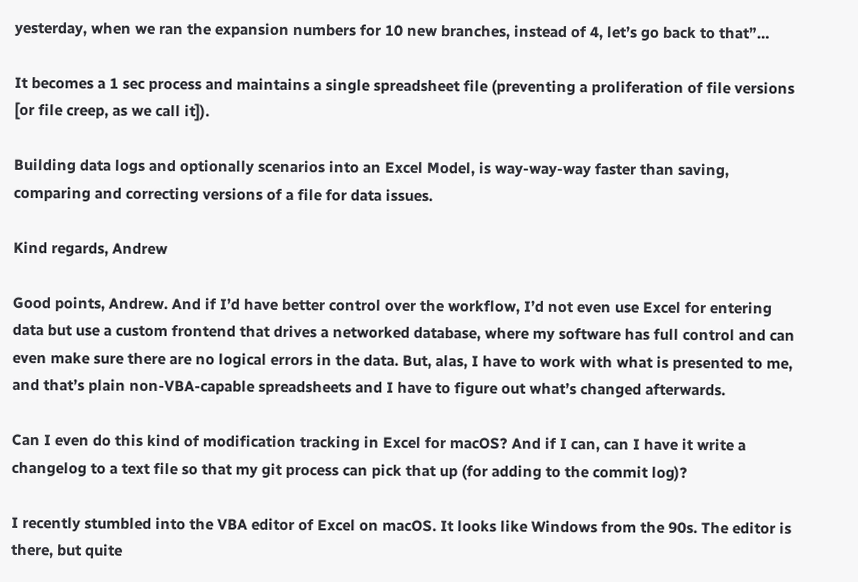yesterday, when we ran the expansion numbers for 10 new branches, instead of 4, let’s go back to that”…

It becomes a 1 sec process and maintains a single spreadsheet file (preventing a proliferation of file versions [or file creep, as we call it]).

Building data logs and optionally scenarios into an Excel Model, is way-way-way faster than saving, comparing and correcting versions of a file for data issues.

Kind regards, Andrew

Good points, Andrew. And if I’d have better control over the workflow, I’d not even use Excel for entering data but use a custom frontend that drives a networked database, where my software has full control and can even make sure there are no logical errors in the data. But, alas, I have to work with what is presented to me, and that’s plain non-VBA-capable spreadsheets and I have to figure out what’s changed afterwards.

Can I even do this kind of modification tracking in Excel for macOS? And if I can, can I have it write a changelog to a text file so that my git process can pick that up (for adding to the commit log)?

I recently stumbled into the VBA editor of Excel on macOS. It looks like Windows from the 90s. The editor is there, but quite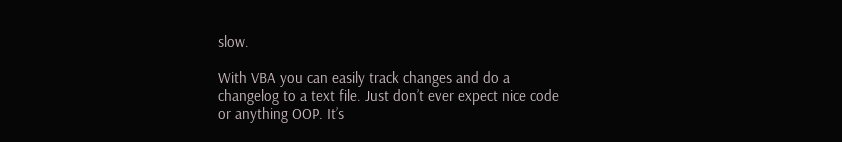slow.

With VBA you can easily track changes and do a changelog to a text file. Just don’t ever expect nice code or anything OOP. It’s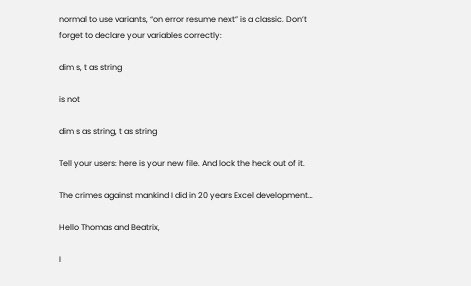normal to use variants, “on error resume next” is a classic. Don’t forget to declare your variables correctly:

dim s, t as string

is not

dim s as string, t as string

Tell your users: here is your new file. And lock the heck out of it.

The crimes against mankind I did in 20 years Excel development…

Hello Thomas and Beatrix,

I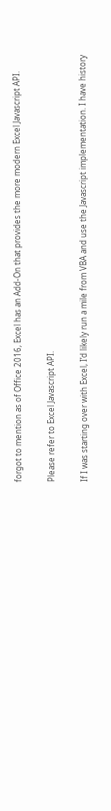forgot to mention as of Office 2016, Excel has an Add-On that provides the more modern Excel Javascript API.

Please refer to Excel Javascript API.

If I was starting over with Excel, I’d likely run a mile from VBA and use the Javascript implementation. I have history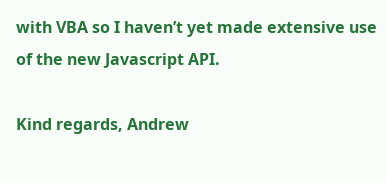with VBA so I haven’t yet made extensive use of the new Javascript API.

Kind regards, Andrew